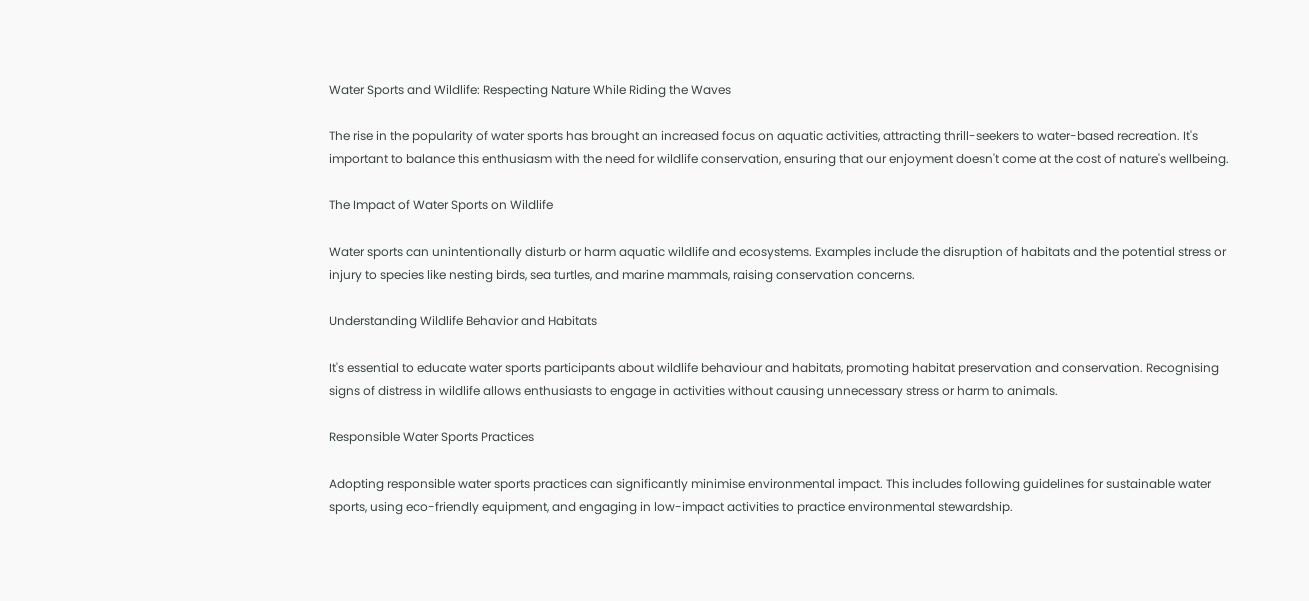Water Sports and Wildlife: Respecting Nature While Riding the Waves

The rise in the popularity of water sports has brought an increased focus on aquatic activities, attracting thrill-seekers to water-based recreation. It's important to balance this enthusiasm with the need for wildlife conservation, ensuring that our enjoyment doesn't come at the cost of nature's wellbeing.

The Impact of Water Sports on Wildlife

Water sports can unintentionally disturb or harm aquatic wildlife and ecosystems. Examples include the disruption of habitats and the potential stress or injury to species like nesting birds, sea turtles, and marine mammals, raising conservation concerns.

Understanding Wildlife Behavior and Habitats

It's essential to educate water sports participants about wildlife behaviour and habitats, promoting habitat preservation and conservation. Recognising signs of distress in wildlife allows enthusiasts to engage in activities without causing unnecessary stress or harm to animals.

Responsible Water Sports Practices

Adopting responsible water sports practices can significantly minimise environmental impact. This includes following guidelines for sustainable water sports, using eco-friendly equipment, and engaging in low-impact activities to practice environmental stewardship.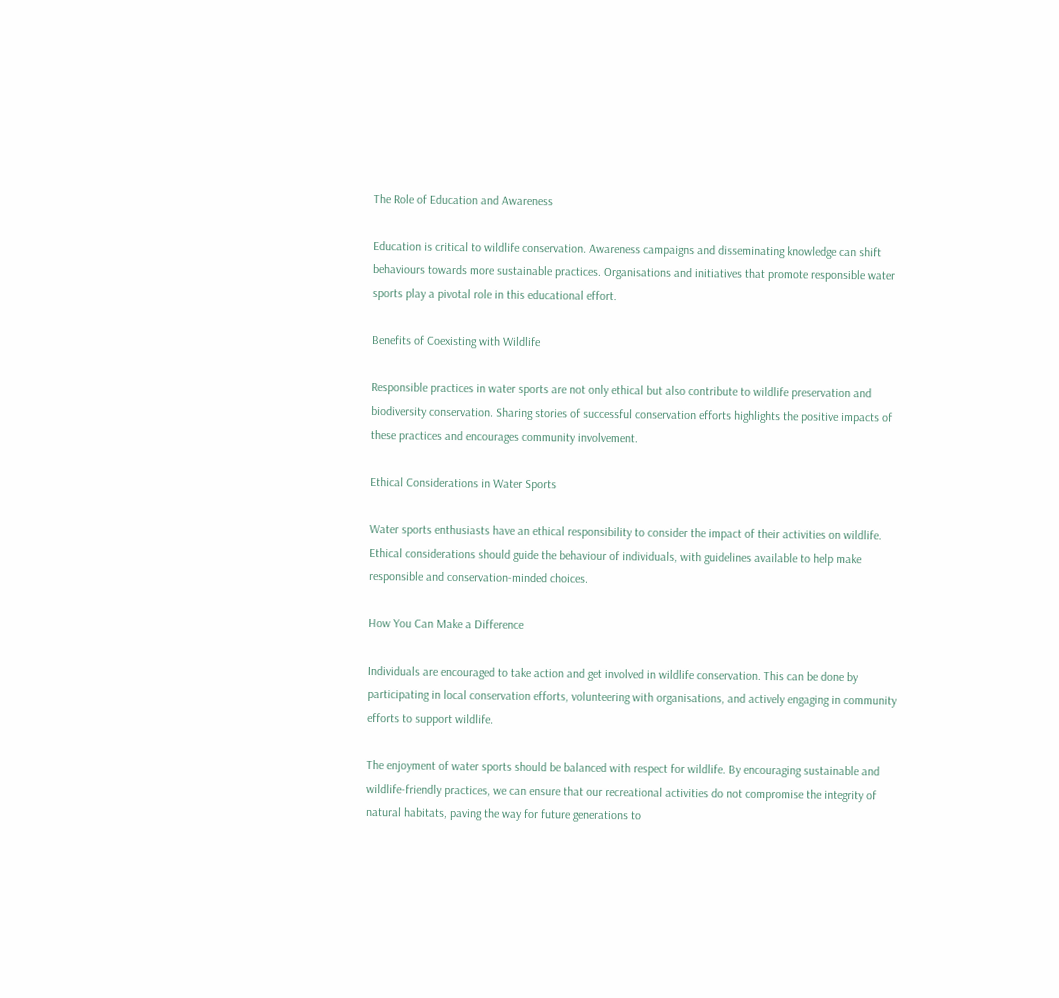The Role of Education and Awareness

Education is critical to wildlife conservation. Awareness campaigns and disseminating knowledge can shift behaviours towards more sustainable practices. Organisations and initiatives that promote responsible water sports play a pivotal role in this educational effort.

Benefits of Coexisting with Wildlife

Responsible practices in water sports are not only ethical but also contribute to wildlife preservation and biodiversity conservation. Sharing stories of successful conservation efforts highlights the positive impacts of these practices and encourages community involvement.

Ethical Considerations in Water Sports

Water sports enthusiasts have an ethical responsibility to consider the impact of their activities on wildlife. Ethical considerations should guide the behaviour of individuals, with guidelines available to help make responsible and conservation-minded choices.

How You Can Make a Difference

Individuals are encouraged to take action and get involved in wildlife conservation. This can be done by participating in local conservation efforts, volunteering with organisations, and actively engaging in community efforts to support wildlife.

The enjoyment of water sports should be balanced with respect for wildlife. By encouraging sustainable and wildlife-friendly practices, we can ensure that our recreational activities do not compromise the integrity of natural habitats, paving the way for future generations to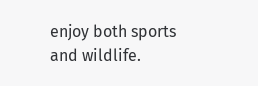enjoy both sports and wildlife.